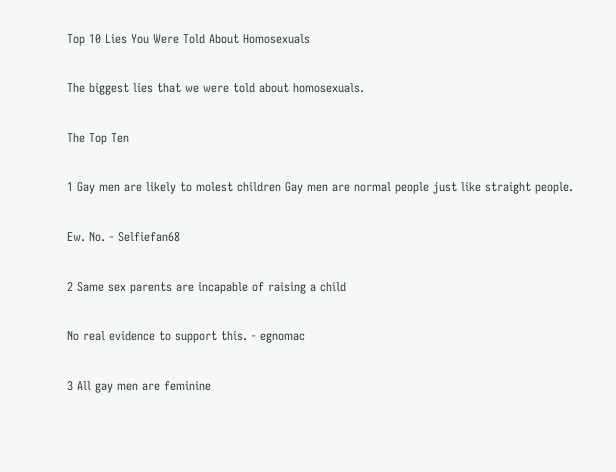Top 10 Lies You Were Told About Homosexuals

The biggest lies that we were told about homosexuals.

The Top Ten

1 Gay men are likely to molest children Gay men are normal people just like straight people.

Ew. No. - Selfiefan68

2 Same sex parents are incapable of raising a child

No real evidence to support this. - egnomac

3 All gay men are feminine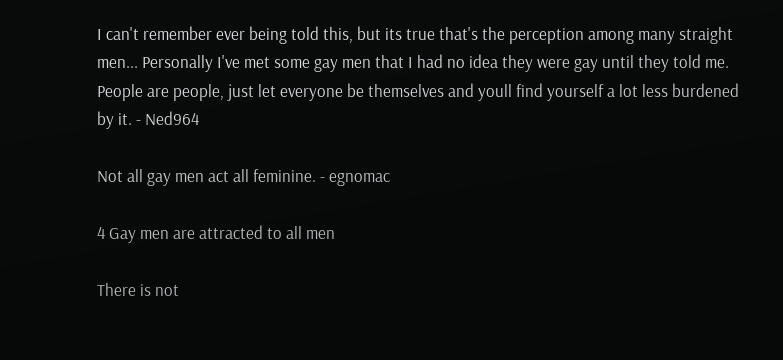I can't remember ever being told this, but its true that's the perception among many straight men... Personally I've met some gay men that I had no idea they were gay until they told me. People are people, just let everyone be themselves and youll find yourself a lot less burdened by it. - Ned964

Not all gay men act all feminine. - egnomac

4 Gay men are attracted to all men

There is not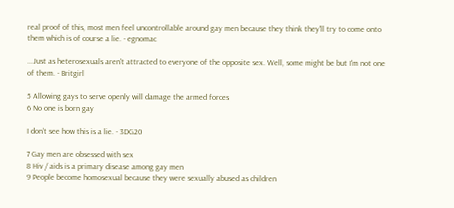real proof of this, most men feel uncontrollable around gay men because they think they'll try to come onto them which is of course a lie. - egnomac

...Just as heterosexuals aren't attracted to everyone of the opposite sex. Well, some might be but I'm not one of them. - Britgirl

5 Allowing gays to serve openly will damage the armed forces
6 No one is born gay

I don’t see how this is a lie. - 3DG20

7 Gay men are obsessed with sex
8 Hiv / aids is a primary disease among gay men
9 People become homosexual because they were sexually abused as children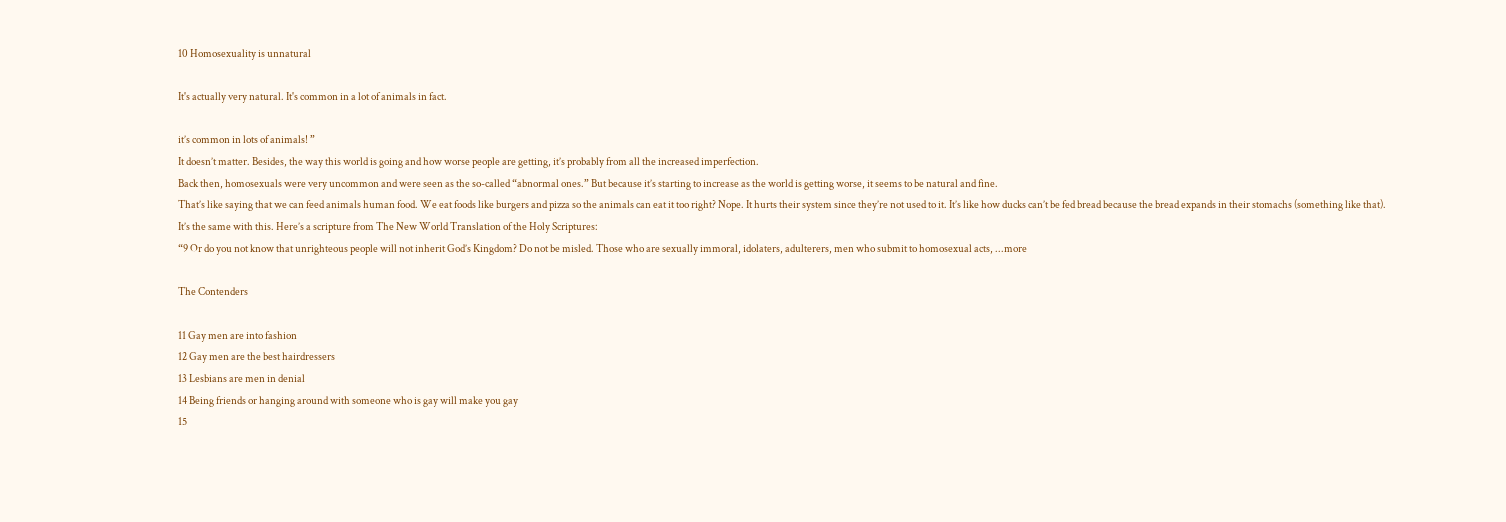10 Homosexuality is unnatural

It's actually very natural. It's common in a lot of animals in fact.

it’s common in lots of animals! ”
It doesn’t matter. Besides, the way this world is going and how worse people are getting, it’s probably from all the increased imperfection.
Back then, homosexuals were very uncommon and were seen as the so-called “abnormal ones.” But because it’s starting to increase as the world is getting worse, it seems to be natural and fine.
That’s like saying that we can feed animals human food. We eat foods like burgers and pizza so the animals can eat it too right? Nope. It hurts their system since they’re not used to it. It’s like how ducks can’t be fed bread because the bread expands in their stomachs (something like that).
It’s the same with this. Here’s a scripture from The New World Translation of the Holy Scriptures:
“9 Or do you not know that unrighteous people will not inherit God’s Kingdom? Do not be misled. Those who are sexually immoral, idolaters, adulterers, men who submit to homosexual acts, ...more

The Contenders

11 Gay men are into fashion
12 Gay men are the best hairdressers
13 Lesbians are men in denial
14 Being friends or hanging around with someone who is gay will make you gay
15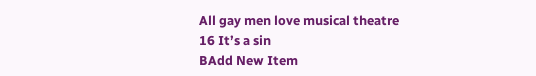All gay men love musical theatre
16 It’s a sin
BAdd New Item